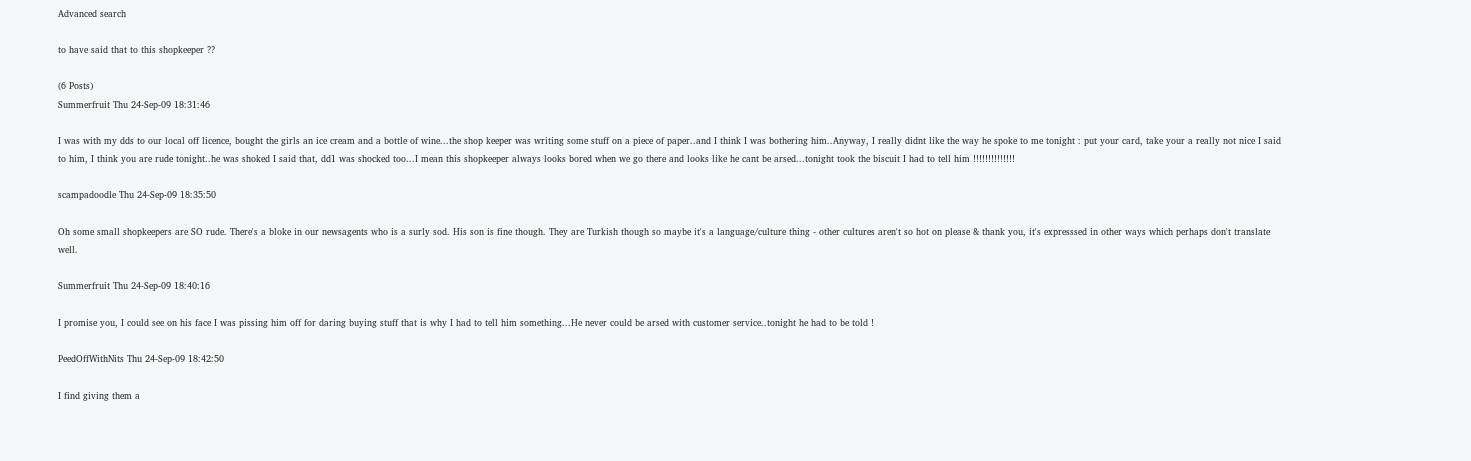Advanced search

to have said that to this shopkeeper ??

(6 Posts)
Summerfruit Thu 24-Sep-09 18:31:46

I was with my dds to our local off licence, bought the girls an ice cream and a bottle of wine...the shop keeper was writing some stuff on a piece of paper..and I think I was bothering him..Anyway, I really didnt like the way he spoke to me tonight : put your card, take your a really not nice I said to him, I think you are rude tonight..he was shoked I said that, dd1 was shocked too...I mean this shopkeeper always looks bored when we go there and looks like he cant be arsed...tonight took the biscuit I had to tell him !!!!!!!!!!!!!!

scampadoodle Thu 24-Sep-09 18:35:50

Oh some small shopkeepers are SO rude. There's a bloke in our newsagents who is a surly sod. His son is fine though. They are Turkish though so maybe it's a language/culture thing - other cultures aren't so hot on please & thank you, it's expresssed in other ways which perhaps don't translate well.

Summerfruit Thu 24-Sep-09 18:40:16

I promise you, I could see on his face I was pissing him off for daring buying stuff that is why I had to tell him something...He never could be arsed with customer service..tonight he had to be told !

PeedOffWithNits Thu 24-Sep-09 18:42:50

I find giving them a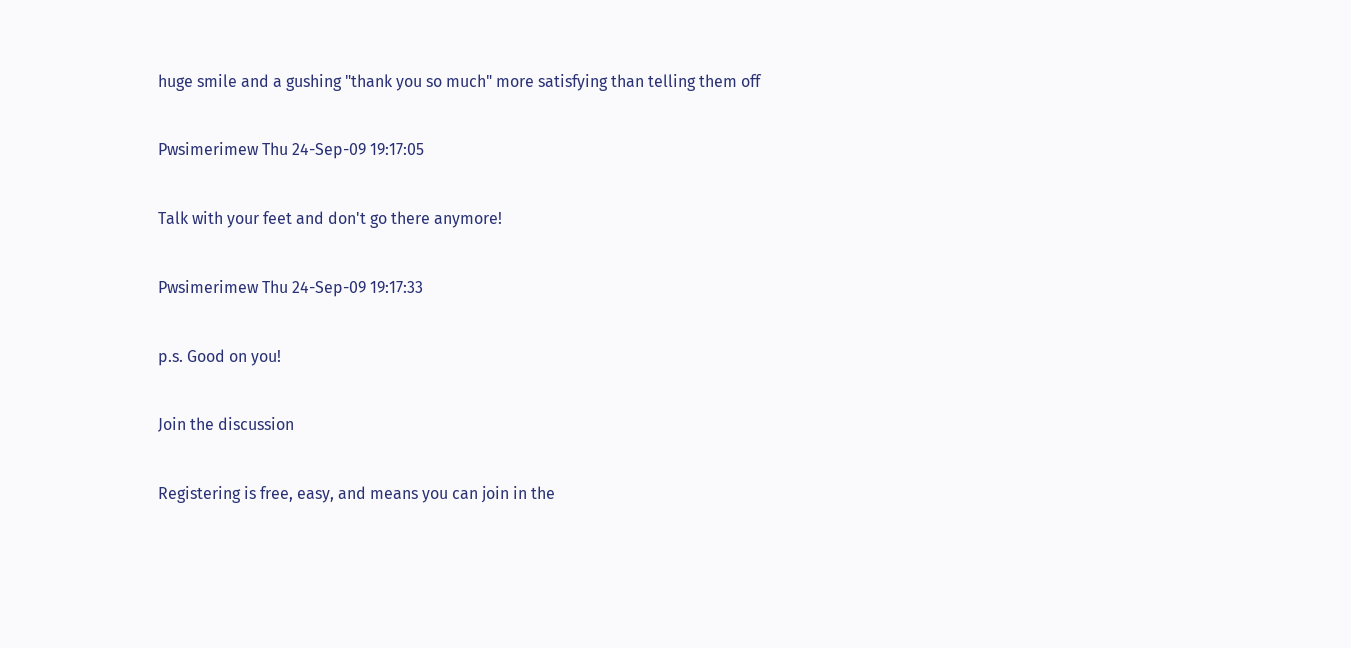huge smile and a gushing "thank you so much" more satisfying than telling them off

Pwsimerimew Thu 24-Sep-09 19:17:05

Talk with your feet and don't go there anymore!

Pwsimerimew Thu 24-Sep-09 19:17:33

p.s. Good on you!

Join the discussion

Registering is free, easy, and means you can join in the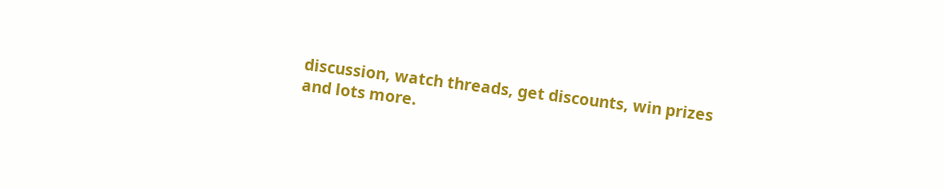discussion, watch threads, get discounts, win prizes and lots more.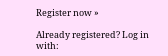Register now »

Already registered? Log in with: